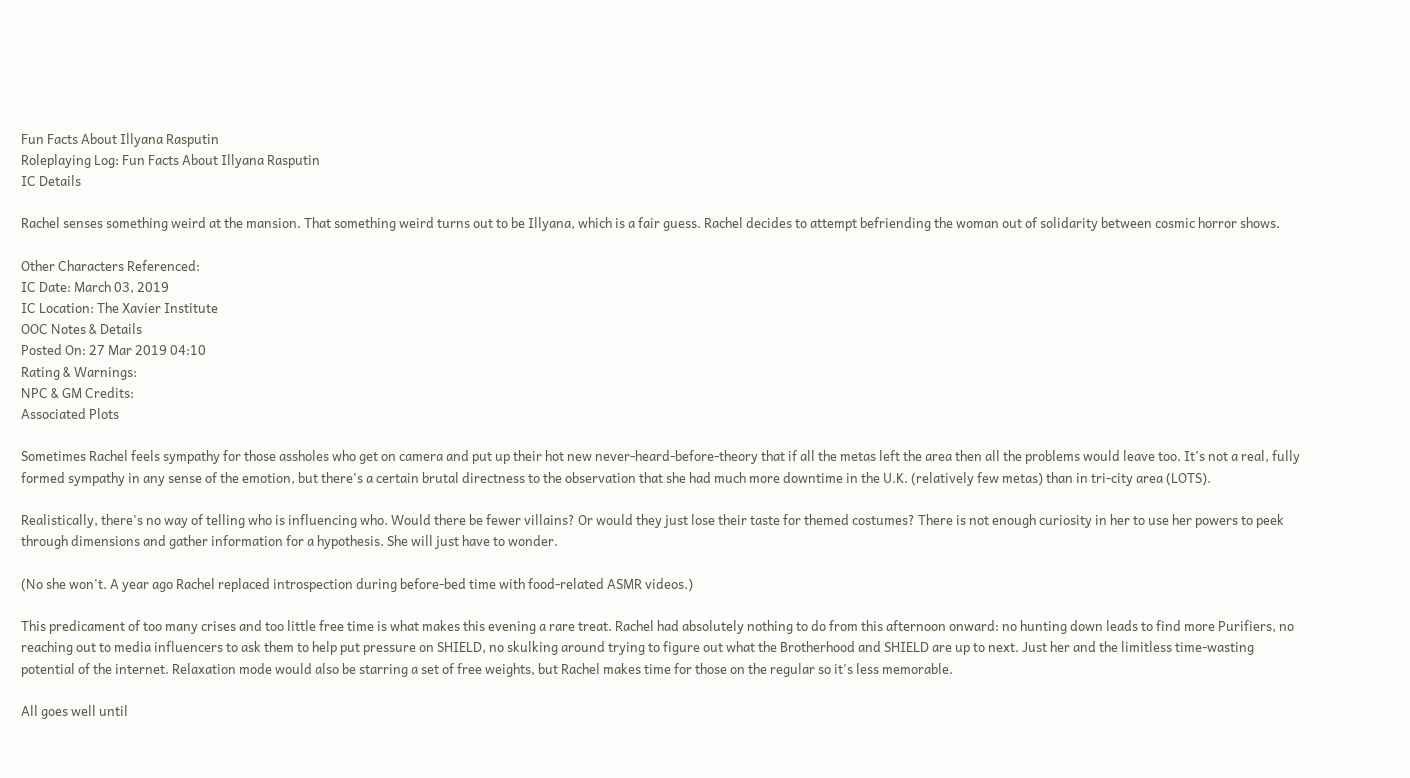Fun Facts About Illyana Rasputin
Roleplaying Log: Fun Facts About Illyana Rasputin
IC Details

Rachel senses something weird at the mansion. That something weird turns out to be Illyana, which is a fair guess. Rachel decides to attempt befriending the woman out of solidarity between cosmic horror shows.

Other Characters Referenced:
IC Date: March 03, 2019
IC Location: The Xavier Institute
OOC Notes & Details
Posted On: 27 Mar 2019 04:10
Rating & Warnings:
NPC & GM Credits:
Associated Plots

Sometimes Rachel feels sympathy for those assholes who get on camera and put up their hot new never-heard-before-theory that if all the metas left the area then all the problems would leave too. It's not a real, fully formed sympathy in any sense of the emotion, but there's a certain brutal directness to the observation that she had much more downtime in the U.K. (relatively few metas) than in tri-city area (LOTS).

Realistically, there's no way of telling who is influencing who. Would there be fewer villains? Or would they just lose their taste for themed costumes? There is not enough curiosity in her to use her powers to peek through dimensions and gather information for a hypothesis. She will just have to wonder.

(No she won't. A year ago Rachel replaced introspection during before-bed time with food-related ASMR videos.)

This predicament of too many crises and too little free time is what makes this evening a rare treat. Rachel had absolutely nothing to do from this afternoon onward: no hunting down leads to find more Purifiers, no reaching out to media influencers to ask them to help put pressure on SHIELD, no skulking around trying to figure out what the Brotherhood and SHIELD are up to next. Just her and the limitless time-wasting potential of the internet. Relaxation mode would also be starring a set of free weights, but Rachel makes time for those on the regular so it's less memorable.

All goes well until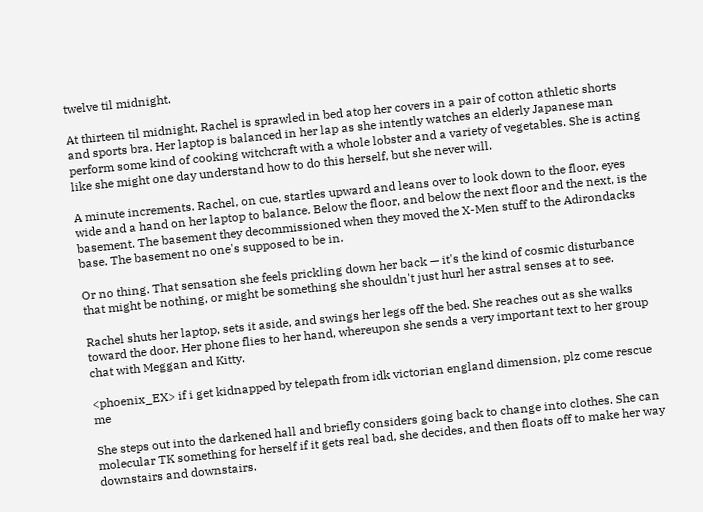twelve til midnight.

At thirteen til midnight, Rachel is sprawled in bed atop her covers in a pair of cotton athletic shorts and sports bra. Her laptop is balanced in her lap as she intently watches an elderly Japanese man perform some kind of cooking witchcraft with a whole lobster and a variety of vegetables. She is acting like she might one day understand how to do this herself, but she never will.

A minute increments. Rachel, on cue, startles upward and leans over to look down to the floor, eyes wide and a hand on her laptop to balance. Below the floor, and below the next floor and the next, is the basement. The basement they decommissioned when they moved the X-Men stuff to the Adirondacks base. The basement no one's supposed to be in.

Or no thing. That sensation she feels prickling down her back — it's the kind of cosmic disturbance that might be nothing, or might be something she shouldn't just hurl her astral senses at to see.

Rachel shuts her laptop, sets it aside, and swings her legs off the bed. She reaches out as she walks toward the door. Her phone flies to her hand, whereupon she sends a very important text to her group chat with Meggan and Kitty.

<phoenix_EX> if i get kidnapped by telepath from idk victorian england dimension, plz come rescue me

She steps out into the darkened hall and briefly considers going back to change into clothes. She can molecular TK something for herself if it gets real bad, she decides, and then floats off to make her way downstairs and downstairs.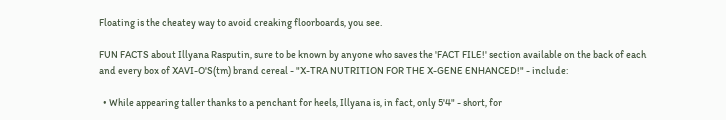Floating is the cheatey way to avoid creaking floorboards, you see.

FUN FACTS about Illyana Rasputin, sure to be known by anyone who saves the 'FACT FILE!' section available on the back of each and every box of XAVI-O'S(tm) brand cereal - "X-TRA NUTRITION FOR THE X-GENE ENHANCED!" - include:

  • While appearing taller thanks to a penchant for heels, Illyana is, in fact, only 5'4" - short, for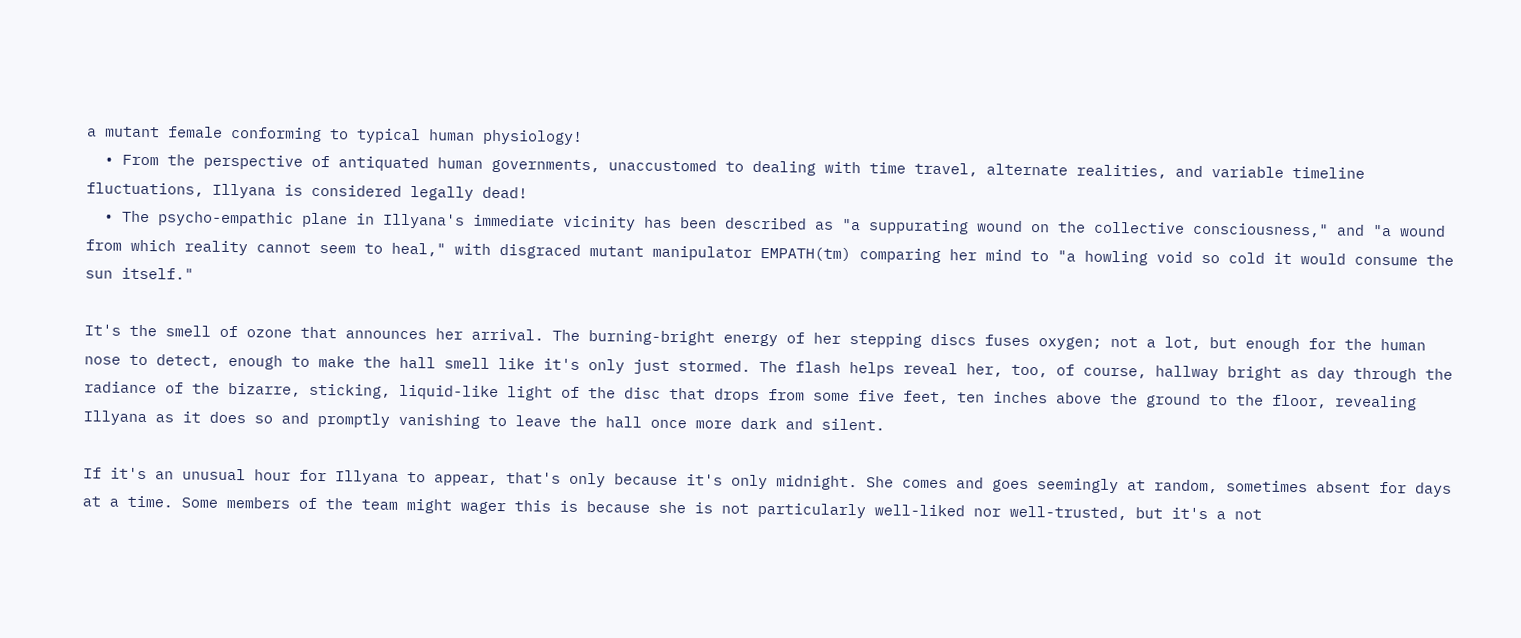a mutant female conforming to typical human physiology!
  • From the perspective of antiquated human governments, unaccustomed to dealing with time travel, alternate realities, and variable timeline fluctuations, Illyana is considered legally dead!
  • The psycho-empathic plane in Illyana's immediate vicinity has been described as "a suppurating wound on the collective consciousness," and "a wound from which reality cannot seem to heal," with disgraced mutant manipulator EMPATH(tm) comparing her mind to "a howling void so cold it would consume the sun itself."

It's the smell of ozone that announces her arrival. The burning-bright energy of her stepping discs fuses oxygen; not a lot, but enough for the human nose to detect, enough to make the hall smell like it's only just stormed. The flash helps reveal her, too, of course, hallway bright as day through the radiance of the bizarre, sticking, liquid-like light of the disc that drops from some five feet, ten inches above the ground to the floor, revealing Illyana as it does so and promptly vanishing to leave the hall once more dark and silent.

If it's an unusual hour for Illyana to appear, that's only because it's only midnight. She comes and goes seemingly at random, sometimes absent for days at a time. Some members of the team might wager this is because she is not particularly well-liked nor well-trusted, but it's a not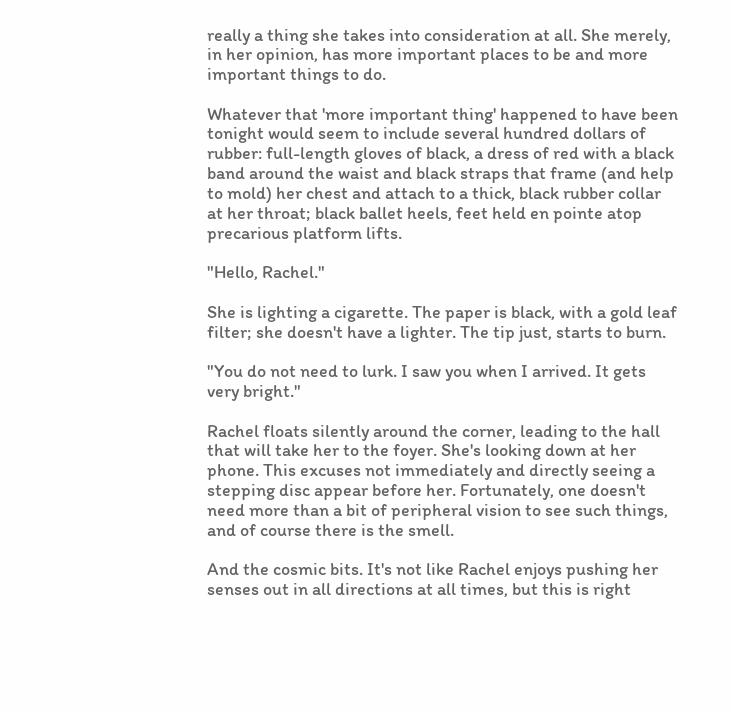really a thing she takes into consideration at all. She merely, in her opinion, has more important places to be and more important things to do.

Whatever that 'more important thing' happened to have been tonight would seem to include several hundred dollars of rubber: full-length gloves of black, a dress of red with a black band around the waist and black straps that frame (and help to mold) her chest and attach to a thick, black rubber collar at her throat; black ballet heels, feet held en pointe atop precarious platform lifts.

"Hello, Rachel."

She is lighting a cigarette. The paper is black, with a gold leaf filter; she doesn't have a lighter. The tip just, starts to burn.

"You do not need to lurk. I saw you when I arrived. It gets very bright."

Rachel floats silently around the corner, leading to the hall that will take her to the foyer. She's looking down at her phone. This excuses not immediately and directly seeing a stepping disc appear before her. Fortunately, one doesn't need more than a bit of peripheral vision to see such things, and of course there is the smell.

And the cosmic bits. It's not like Rachel enjoys pushing her senses out in all directions at all times, but this is right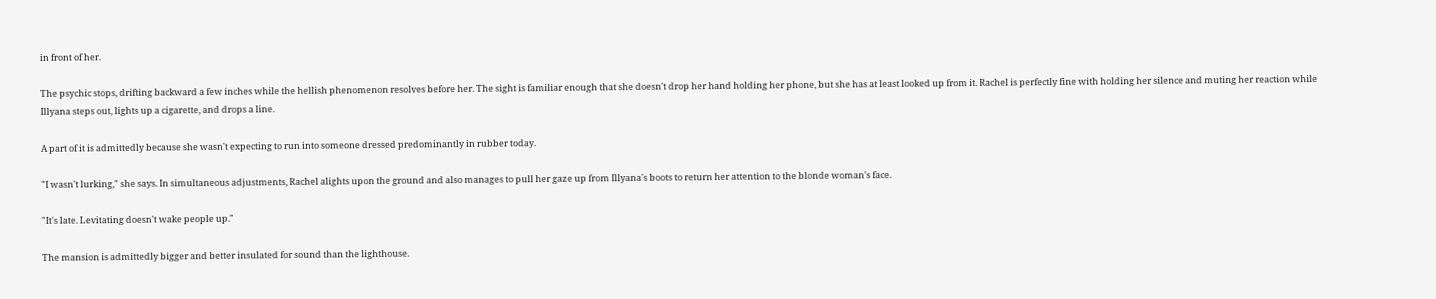in front of her.

The psychic stops, drifting backward a few inches while the hellish phenomenon resolves before her. The sight is familiar enough that she doesn't drop her hand holding her phone, but she has at least looked up from it. Rachel is perfectly fine with holding her silence and muting her reaction while Illyana steps out, lights up a cigarette, and drops a line.

A part of it is admittedly because she wasn't expecting to run into someone dressed predominantly in rubber today.

"I wasn't lurking," she says. In simultaneous adjustments, Rachel alights upon the ground and also manages to pull her gaze up from Illyana's boots to return her attention to the blonde woman's face.

"It's late. Levitating doesn't wake people up."

The mansion is admittedly bigger and better insulated for sound than the lighthouse.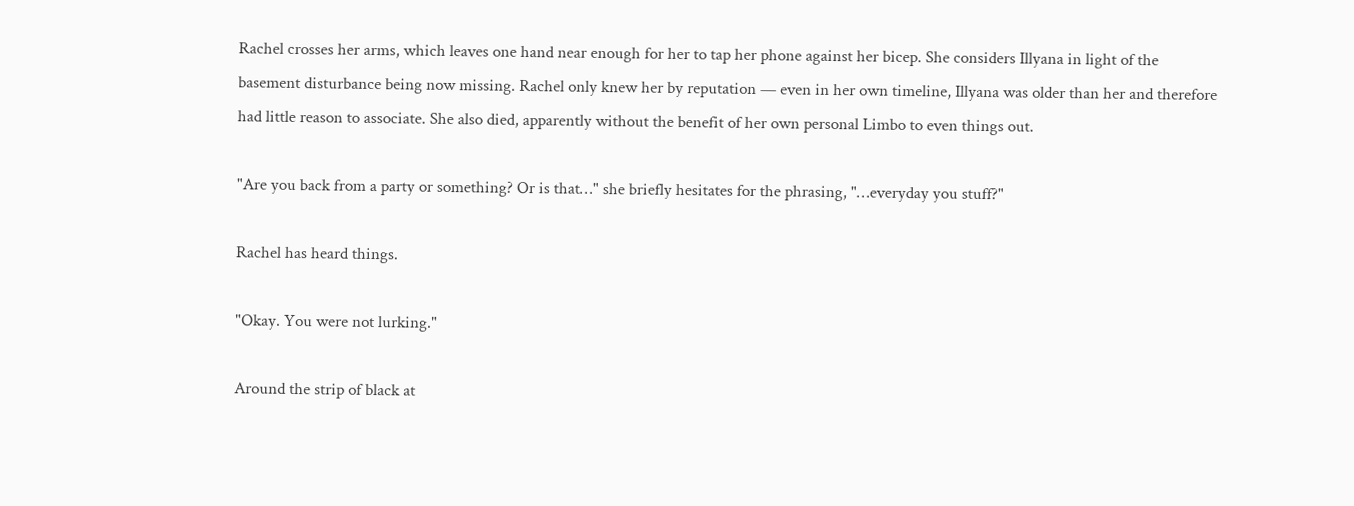Rachel crosses her arms, which leaves one hand near enough for her to tap her phone against her bicep. She considers Illyana in light of the basement disturbance being now missing. Rachel only knew her by reputation — even in her own timeline, Illyana was older than her and therefore had little reason to associate. She also died, apparently without the benefit of her own personal Limbo to even things out.

"Are you back from a party or something? Or is that…" she briefly hesitates for the phrasing, "…everyday you stuff?"

Rachel has heard things.

"Okay. You were not lurking."

Around the strip of black at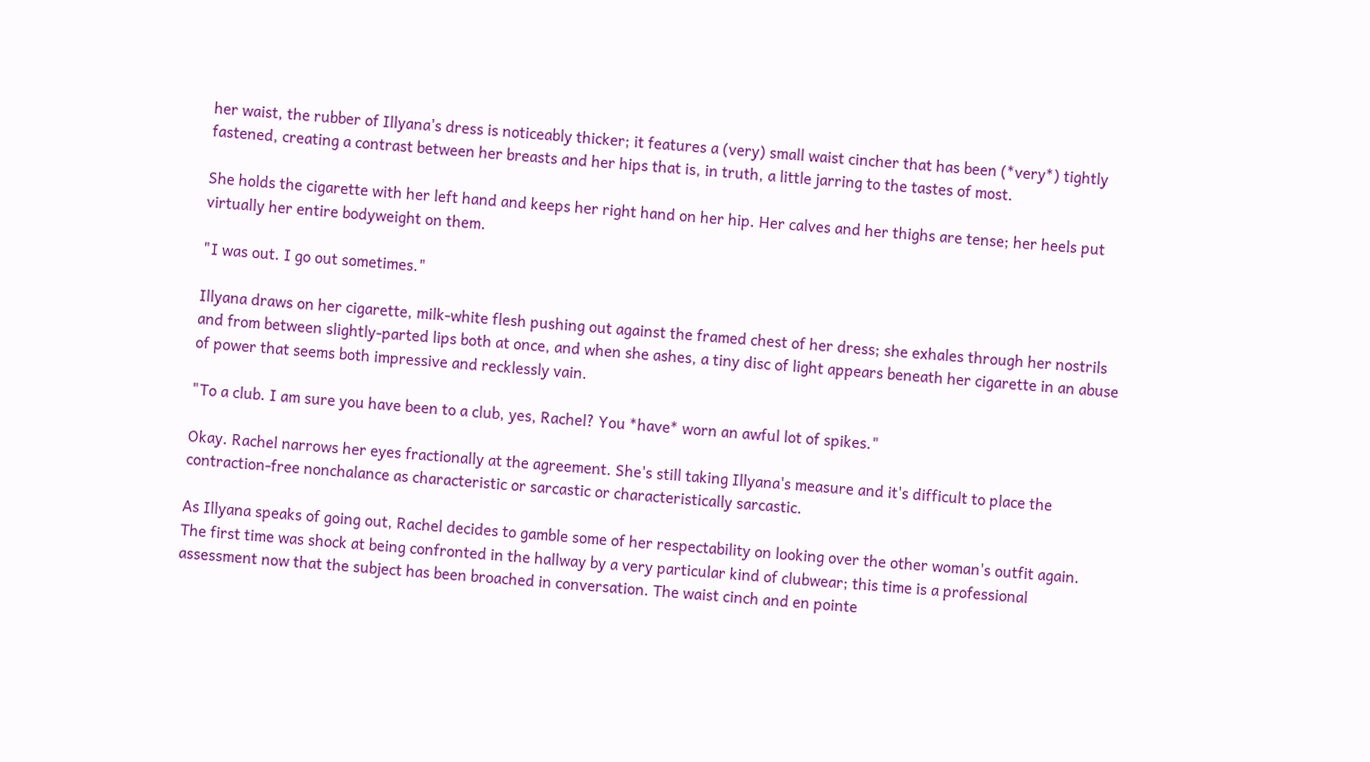her waist, the rubber of Illyana's dress is noticeably thicker; it features a (very) small waist cincher that has been (*very*) tightly fastened, creating a contrast between her breasts and her hips that is, in truth, a little jarring to the tastes of most.

She holds the cigarette with her left hand and keeps her right hand on her hip. Her calves and her thighs are tense; her heels put virtually her entire bodyweight on them.

"I was out. I go out sometimes."

Illyana draws on her cigarette, milk-white flesh pushing out against the framed chest of her dress; she exhales through her nostrils and from between slightly-parted lips both at once, and when she ashes, a tiny disc of light appears beneath her cigarette in an abuse of power that seems both impressive and recklessly vain.

"To a club. I am sure you have been to a club, yes, Rachel? You *have* worn an awful lot of spikes."

Okay. Rachel narrows her eyes fractionally at the agreement. She's still taking Illyana's measure and it's difficult to place the contraction-free nonchalance as characteristic or sarcastic or characteristically sarcastic.

As Illyana speaks of going out, Rachel decides to gamble some of her respectability on looking over the other woman's outfit again. The first time was shock at being confronted in the hallway by a very particular kind of clubwear; this time is a professional assessment now that the subject has been broached in conversation. The waist cinch and en pointe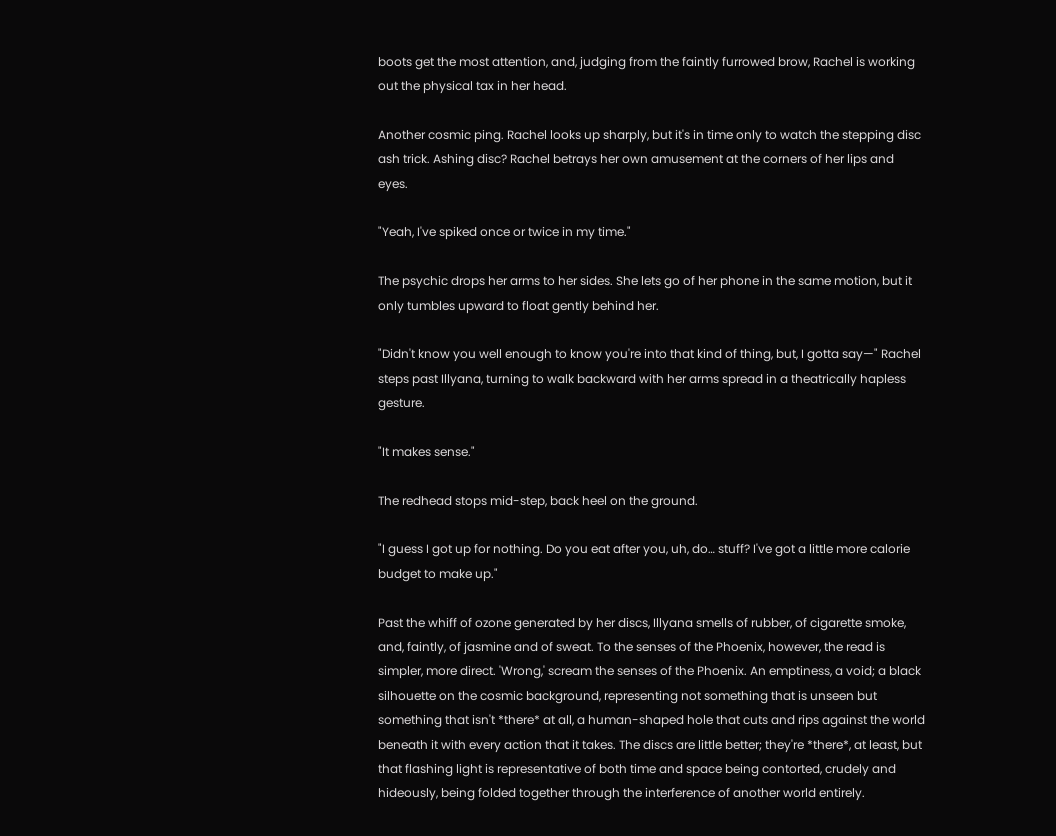boots get the most attention, and, judging from the faintly furrowed brow, Rachel is working out the physical tax in her head.

Another cosmic ping. Rachel looks up sharply, but it's in time only to watch the stepping disc ash trick. Ashing disc? Rachel betrays her own amusement at the corners of her lips and eyes.

"Yeah, I've spiked once or twice in my time."

The psychic drops her arms to her sides. She lets go of her phone in the same motion, but it only tumbles upward to float gently behind her.

"Didn't know you well enough to know you're into that kind of thing, but, I gotta say—" Rachel steps past Illyana, turning to walk backward with her arms spread in a theatrically hapless gesture.

"It makes sense."

The redhead stops mid-step, back heel on the ground.

"I guess I got up for nothing. Do you eat after you, uh, do… stuff? I've got a little more calorie budget to make up."

Past the whiff of ozone generated by her discs, Illyana smells of rubber, of cigarette smoke, and, faintly, of jasmine and of sweat. To the senses of the Phoenix, however, the read is simpler, more direct. 'Wrong,' scream the senses of the Phoenix. An emptiness, a void; a black silhouette on the cosmic background, representing not something that is unseen but something that isn't *there* at all, a human-shaped hole that cuts and rips against the world beneath it with every action that it takes. The discs are little better; they're *there*, at least, but that flashing light is representative of both time and space being contorted, crudely and hideously, being folded together through the interference of another world entirely.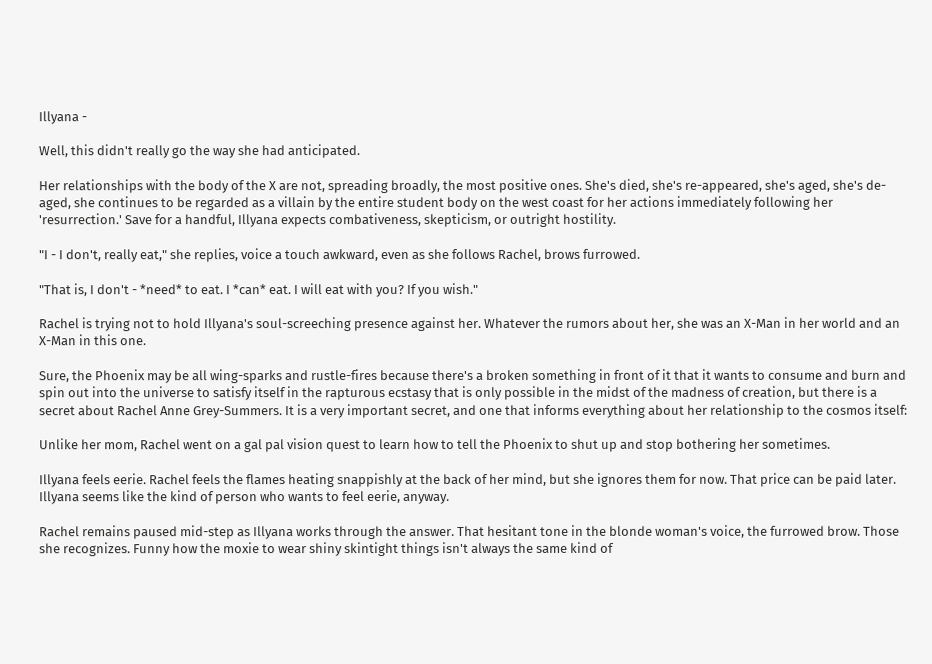Illyana -

Well, this didn't really go the way she had anticipated.

Her relationships with the body of the X are not, spreading broadly, the most positive ones. She's died, she's re-appeared, she's aged, she's de-aged, she continues to be regarded as a villain by the entire student body on the west coast for her actions immediately following her 'resurrection.' Save for a handful, Illyana expects combativeness, skepticism, or outright hostility.

"I - I don't, really eat," she replies, voice a touch awkward, even as she follows Rachel, brows furrowed.

"That is, I don't - *need* to eat. I *can* eat. I will eat with you? If you wish."

Rachel is trying not to hold Illyana's soul-screeching presence against her. Whatever the rumors about her, she was an X-Man in her world and an X-Man in this one.

Sure, the Phoenix may be all wing-sparks and rustle-fires because there's a broken something in front of it that it wants to consume and burn and spin out into the universe to satisfy itself in the rapturous ecstasy that is only possible in the midst of the madness of creation, but there is a secret about Rachel Anne Grey-Summers. It is a very important secret, and one that informs everything about her relationship to the cosmos itself:

Unlike her mom, Rachel went on a gal pal vision quest to learn how to tell the Phoenix to shut up and stop bothering her sometimes.

Illyana feels eerie. Rachel feels the flames heating snappishly at the back of her mind, but she ignores them for now. That price can be paid later. Illyana seems like the kind of person who wants to feel eerie, anyway.

Rachel remains paused mid-step as Illyana works through the answer. That hesitant tone in the blonde woman's voice, the furrowed brow. Those she recognizes. Funny how the moxie to wear shiny skintight things isn't always the same kind of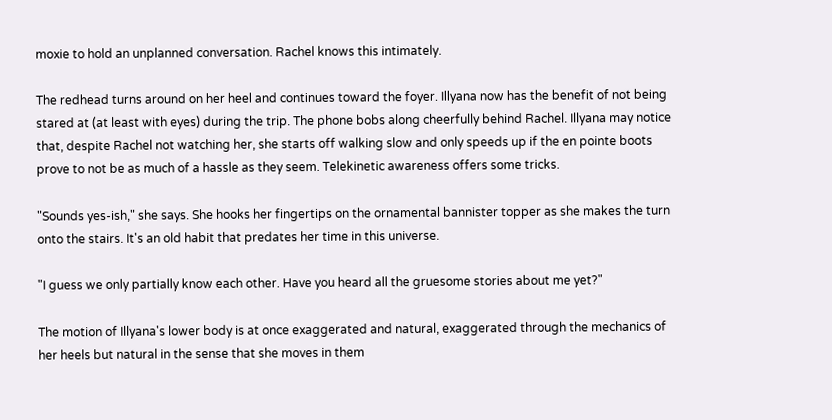moxie to hold an unplanned conversation. Rachel knows this intimately.

The redhead turns around on her heel and continues toward the foyer. Illyana now has the benefit of not being stared at (at least with eyes) during the trip. The phone bobs along cheerfully behind Rachel. Illyana may notice that, despite Rachel not watching her, she starts off walking slow and only speeds up if the en pointe boots prove to not be as much of a hassle as they seem. Telekinetic awareness offers some tricks.

"Sounds yes-ish," she says. She hooks her fingertips on the ornamental bannister topper as she makes the turn onto the stairs. It's an old habit that predates her time in this universe.

"I guess we only partially know each other. Have you heard all the gruesome stories about me yet?"

The motion of Illyana's lower body is at once exaggerated and natural, exaggerated through the mechanics of her heels but natural in the sense that she moves in them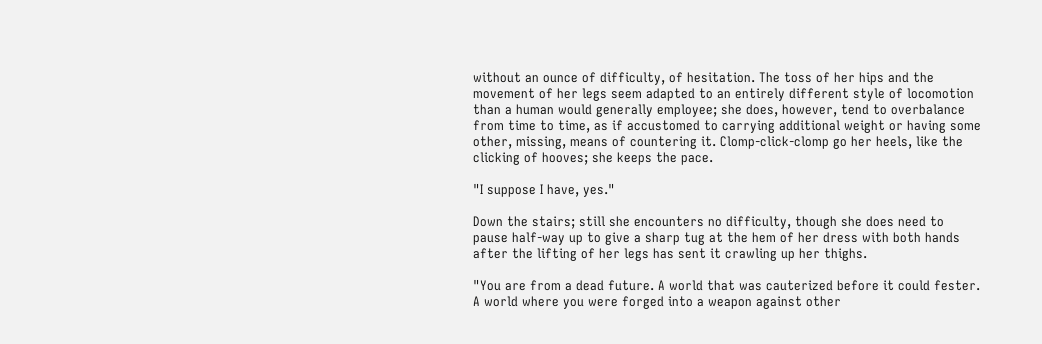without an ounce of difficulty, of hesitation. The toss of her hips and the movement of her legs seem adapted to an entirely different style of locomotion than a human would generally employee; she does, however, tend to overbalance from time to time, as if accustomed to carrying additional weight or having some other, missing, means of countering it. Clomp-click-clomp go her heels, like the clicking of hooves; she keeps the pace.

"I suppose I have, yes."

Down the stairs; still she encounters no difficulty, though she does need to pause half-way up to give a sharp tug at the hem of her dress with both hands after the lifting of her legs has sent it crawling up her thighs.

"You are from a dead future. A world that was cauterized before it could fester. A world where you were forged into a weapon against other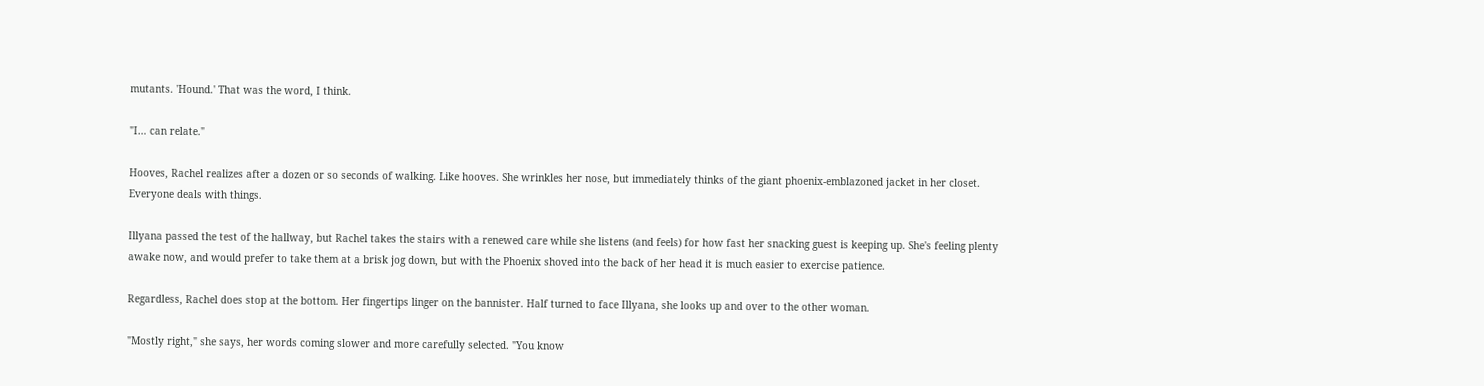mutants. 'Hound.' That was the word, I think.

"I… can relate."

Hooves, Rachel realizes after a dozen or so seconds of walking. Like hooves. She wrinkles her nose, but immediately thinks of the giant phoenix-emblazoned jacket in her closet. Everyone deals with things.

Illyana passed the test of the hallway, but Rachel takes the stairs with a renewed care while she listens (and feels) for how fast her snacking guest is keeping up. She's feeling plenty awake now, and would prefer to take them at a brisk jog down, but with the Phoenix shoved into the back of her head it is much easier to exercise patience.

Regardless, Rachel does stop at the bottom. Her fingertips linger on the bannister. Half turned to face Illyana, she looks up and over to the other woman.

"Mostly right," she says, her words coming slower and more carefully selected. "You know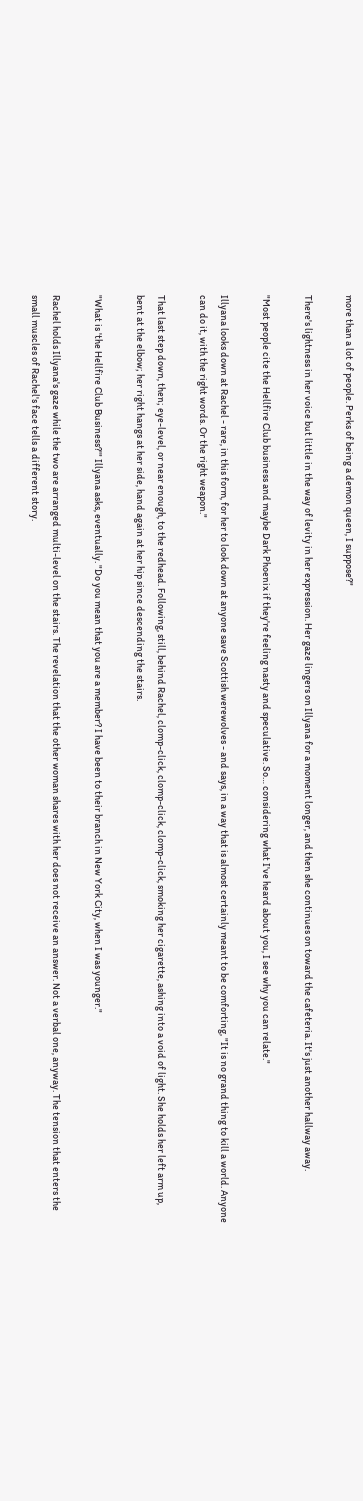more than a lot of people. Perks of being a demon queen, I suppose?"

There's lightness in her voice but little in the way of levity in her expression. Her gaze lingers on Illyana for a moment longer, and then she continues on toward the cafeteria. It's just another hallway away.

"Most people cite the Hellfire Club business and maybe Dark Phoenix if they're feeling nasty and speculative. So… considering what I've heard about you, I see why you can relate."

Illyana looks down at Rachel - rare, in this form, for her to look down at anyone save Scottish werewolves - and says, in a way that is almost certainly meant to be comforting, "It is no grand thing to kill a world. Anyone can do it, with the right words. Or the right weapon."

That last step down, then; eye-level, or near enough, to the redhead. Following, still, behind Rachel, clomp-click, clomp-click, clomp-click, smoking her cigarette, ashing into a void of light. She holds her left arm up, bent at the elbow; her right hangs at her side, hand again at her hip since descending the stairs.

"What is 'the Hellfire Club Business?'" Illyana asks, eventually. "Do you mean that you are a member? I have been to their branch in New York City, when I was younger."

Rachel holds Illyana's gaze while the two are arranged multi-level on the stairs. The revelation that the other woman shares with her does not receive an answer. Not a verbal one, anyway. The tension that enters the small muscles of Rachel's face tells a different story.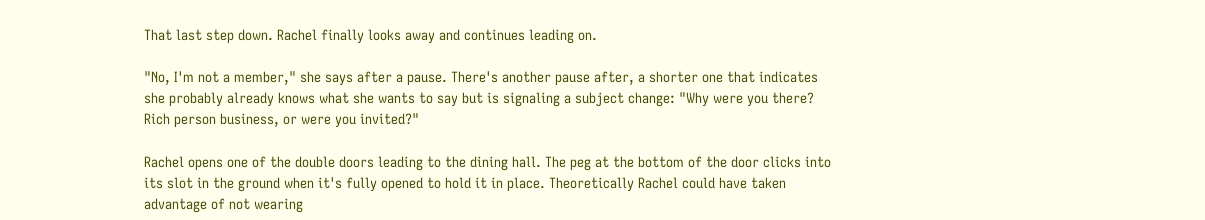That last step down. Rachel finally looks away and continues leading on.

"No, I'm not a member," she says after a pause. There's another pause after, a shorter one that indicates she probably already knows what she wants to say but is signaling a subject change: "Why were you there? Rich person business, or were you invited?"

Rachel opens one of the double doors leading to the dining hall. The peg at the bottom of the door clicks into its slot in the ground when it's fully opened to hold it in place. Theoretically Rachel could have taken advantage of not wearing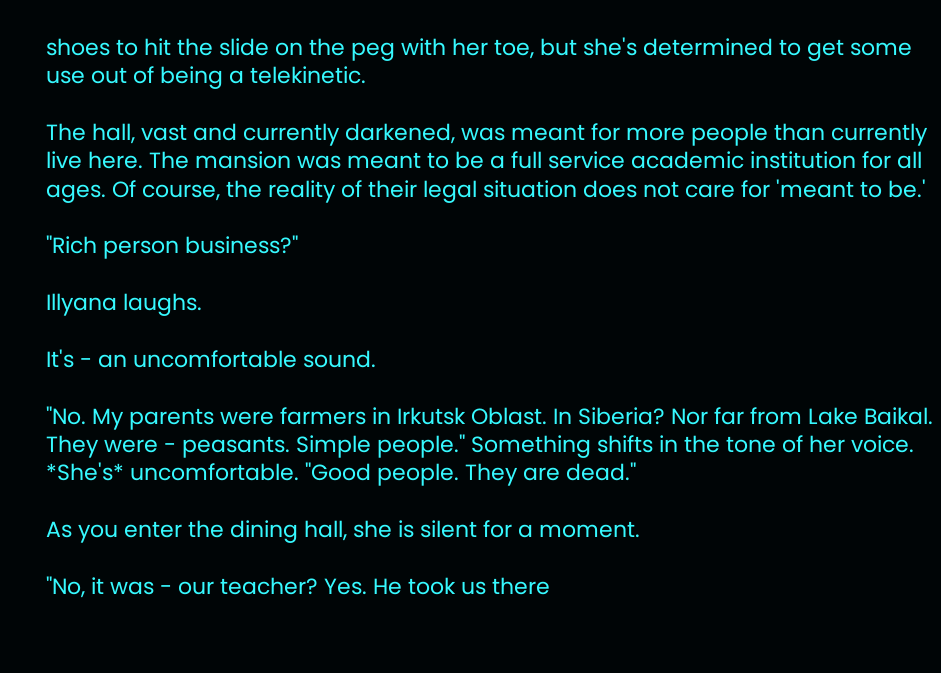shoes to hit the slide on the peg with her toe, but she's determined to get some use out of being a telekinetic.

The hall, vast and currently darkened, was meant for more people than currently live here. The mansion was meant to be a full service academic institution for all ages. Of course, the reality of their legal situation does not care for 'meant to be.'

"Rich person business?"

Illyana laughs.

It's - an uncomfortable sound.

"No. My parents were farmers in Irkutsk Oblast. In Siberia? Nor far from Lake Baikal. They were - peasants. Simple people." Something shifts in the tone of her voice. *She's* uncomfortable. "Good people. They are dead."

As you enter the dining hall, she is silent for a moment.

"No, it was - our teacher? Yes. He took us there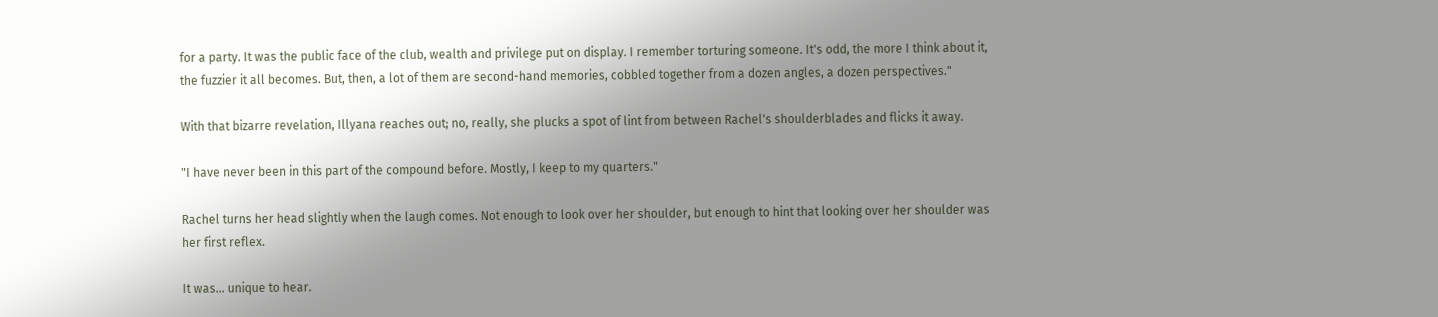for a party. It was the public face of the club, wealth and privilege put on display. I remember torturing someone. It's odd, the more I think about it, the fuzzier it all becomes. But, then, a lot of them are second-hand memories, cobbled together from a dozen angles, a dozen perspectives."

With that bizarre revelation, Illyana reaches out; no, really, she plucks a spot of lint from between Rachel's shoulderblades and flicks it away.

"I have never been in this part of the compound before. Mostly, I keep to my quarters."

Rachel turns her head slightly when the laugh comes. Not enough to look over her shoulder, but enough to hint that looking over her shoulder was her first reflex.

It was… unique to hear.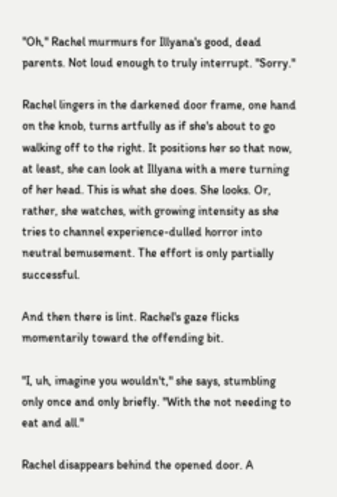"Oh," Rachel murmurs for Illyana's good, dead parents. Not loud enough to truly interrupt. "Sorry."

Rachel lingers in the darkened door frame, one hand on the knob, turns artfully as if she's about to go walking off to the right. It positions her so that now, at least, she can look at Illyana with a mere turning of her head. This is what she does. She looks. Or, rather, she watches, with growing intensity as she tries to channel experience-dulled horror into neutral bemusement. The effort is only partially successful.

And then there is lint. Rachel's gaze flicks momentarily toward the offending bit.

"I, uh, imagine you wouldn't," she says, stumbling only once and only briefly. "With the not needing to eat and all."

Rachel disappears behind the opened door. A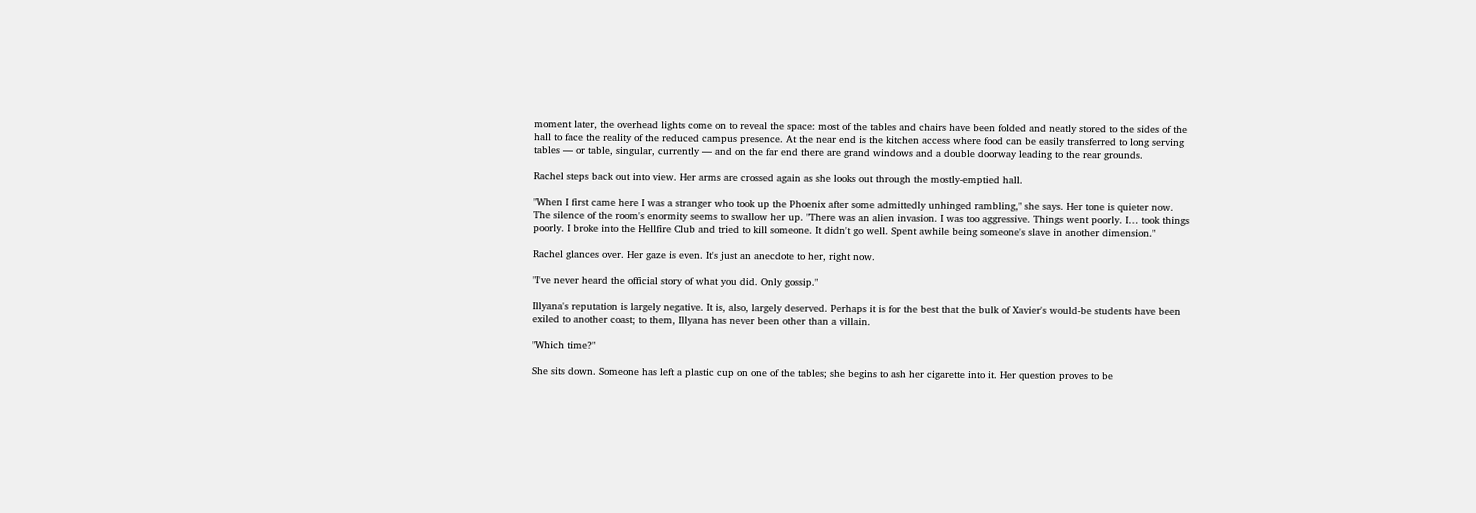moment later, the overhead lights come on to reveal the space: most of the tables and chairs have been folded and neatly stored to the sides of the hall to face the reality of the reduced campus presence. At the near end is the kitchen access where food can be easily transferred to long serving tables — or table, singular, currently — and on the far end there are grand windows and a double doorway leading to the rear grounds.

Rachel steps back out into view. Her arms are crossed again as she looks out through the mostly-emptied hall.

"When I first came here I was a stranger who took up the Phoenix after some admittedly unhinged rambling," she says. Her tone is quieter now. The silence of the room's enormity seems to swallow her up. "There was an alien invasion. I was too aggressive. Things went poorly. I… took things poorly. I broke into the Hellfire Club and tried to kill someone. It didn't go well. Spent awhile being someone's slave in another dimension."

Rachel glances over. Her gaze is even. It's just an anecdote to her, right now.

"I've never heard the official story of what you did. Only gossip."

Illyana's reputation is largely negative. It is, also, largely deserved. Perhaps it is for the best that the bulk of Xavier's would-be students have been exiled to another coast; to them, Illyana has never been other than a villain.

"Which time?"

She sits down. Someone has left a plastic cup on one of the tables; she begins to ash her cigarette into it. Her question proves to be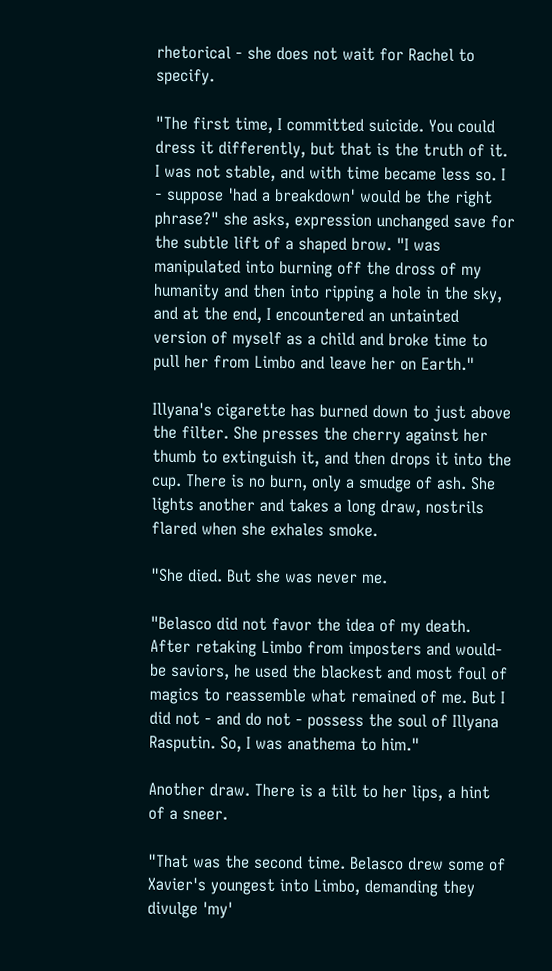rhetorical - she does not wait for Rachel to specify.

"The first time, I committed suicide. You could dress it differently, but that is the truth of it. I was not stable, and with time became less so. I - suppose 'had a breakdown' would be the right phrase?" she asks, expression unchanged save for the subtle lift of a shaped brow. "I was manipulated into burning off the dross of my humanity and then into ripping a hole in the sky, and at the end, I encountered an untainted version of myself as a child and broke time to pull her from Limbo and leave her on Earth."

Illyana's cigarette has burned down to just above the filter. She presses the cherry against her thumb to extinguish it, and then drops it into the cup. There is no burn, only a smudge of ash. She lights another and takes a long draw, nostrils flared when she exhales smoke.

"She died. But she was never me.

"Belasco did not favor the idea of my death. After retaking Limbo from imposters and would-be saviors, he used the blackest and most foul of magics to reassemble what remained of me. But I did not - and do not - possess the soul of Illyana Rasputin. So, I was anathema to him."

Another draw. There is a tilt to her lips, a hint of a sneer.

"That was the second time. Belasco drew some of Xavier's youngest into Limbo, demanding they divulge 'my'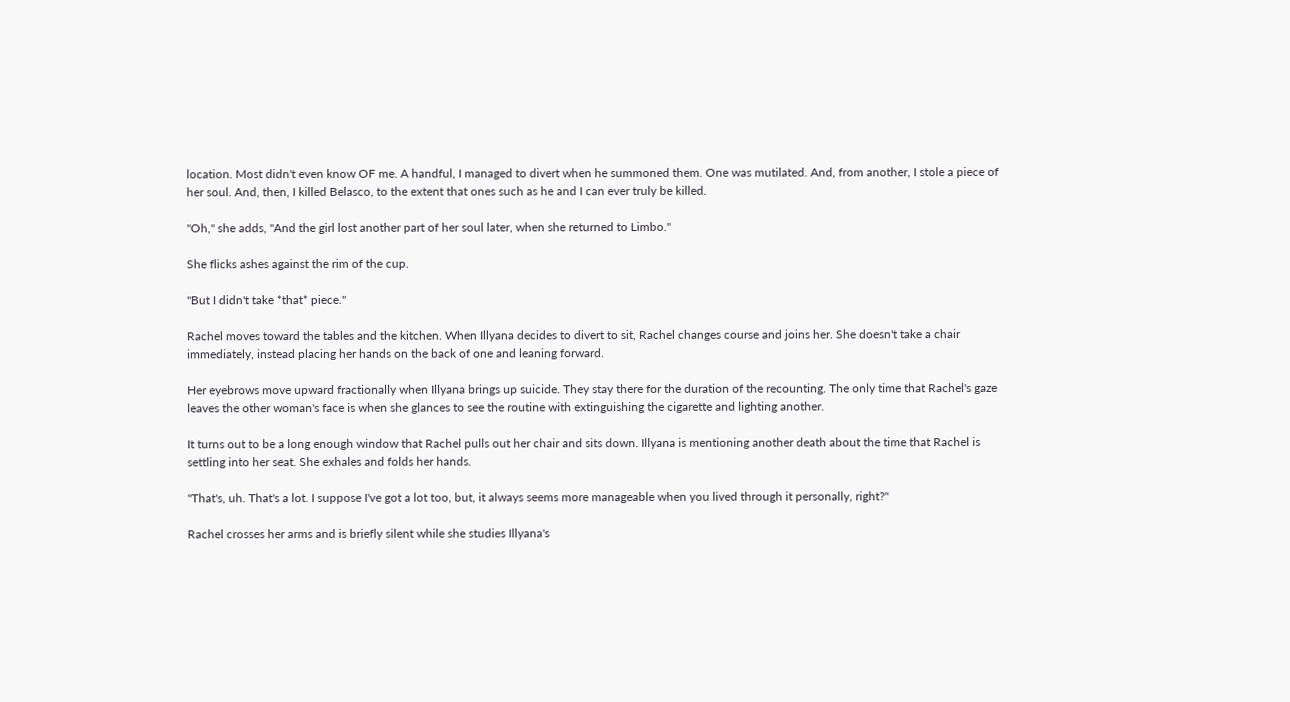location. Most didn't even know OF me. A handful, I managed to divert when he summoned them. One was mutilated. And, from another, I stole a piece of her soul. And, then, I killed Belasco, to the extent that ones such as he and I can ever truly be killed.

"Oh," she adds, "And the girl lost another part of her soul later, when she returned to Limbo."

She flicks ashes against the rim of the cup.

"But I didn't take *that* piece."

Rachel moves toward the tables and the kitchen. When Illyana decides to divert to sit, Rachel changes course and joins her. She doesn't take a chair immediately, instead placing her hands on the back of one and leaning forward.

Her eyebrows move upward fractionally when Illyana brings up suicide. They stay there for the duration of the recounting. The only time that Rachel's gaze leaves the other woman's face is when she glances to see the routine with extinguishing the cigarette and lighting another.

It turns out to be a long enough window that Rachel pulls out her chair and sits down. Illyana is mentioning another death about the time that Rachel is settling into her seat. She exhales and folds her hands.

"That's, uh. That's a lot. I suppose I've got a lot too, but, it always seems more manageable when you lived through it personally, right?"

Rachel crosses her arms and is briefly silent while she studies Illyana's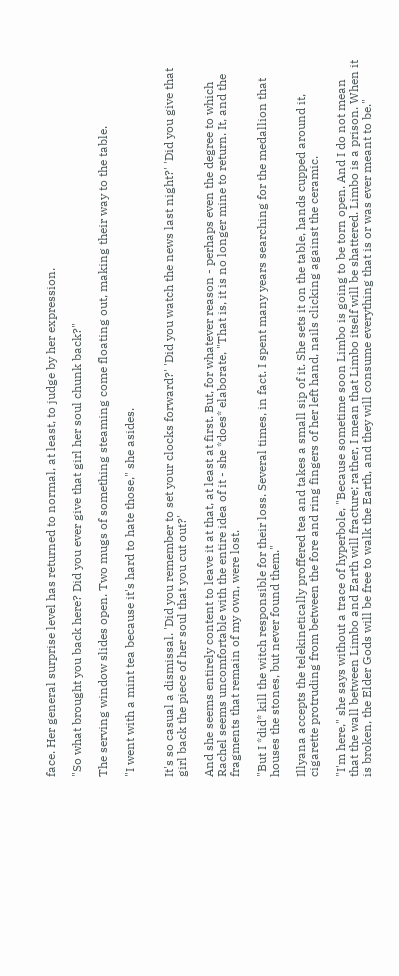face. Her general surprise level has returned to normal, at least, to judge by her expression.

"So what brought you back here? Did you ever give that girl her soul chunk back?"

The serving window slides open. Two mugs of something steaming come floating out, making their way to the table.

"I went with a mint tea because it's hard to hate those," she asides.


It's so casual a dismissal. 'Did you remember to set your clocks forward?' 'Did you watch the news last night?' 'Did you give that girl back the piece of her soul that you cut out?'

And she seems entirely content to leave it at that, at least at first. But, for whatever reason - perhaps even the degree to which Rachel seems uncomfortable with the entire idea of it - she *does* elaborate, "That is, it is no longer mine to return. It, and the fragments that remain of my own, were lost.

"But I *did* kill the witch responsible for their loss. Several times, in fact. I spent many years searching for the medallion that houses the stones, but never found them."

Illyana accepts the telekinetically proffered tea and takes a small sip of it. She sets it on the table, hands cupped around it, cigarette protruding from between the fore and ring fingers of her left hand, nails clicking against the ceramic.

"I'm here," she says without a trace of hyperbole, "Because sometime soon Limbo is going to be torn open. And I do not mean that the wall between Limbo and Earth will fracture; rather, I mean that Limbo itself will be shattered. Limbo is a prison. When it is broken, the Elder Gods will be free to walk the Earth, and they will consume everything that is or was ever meant to be."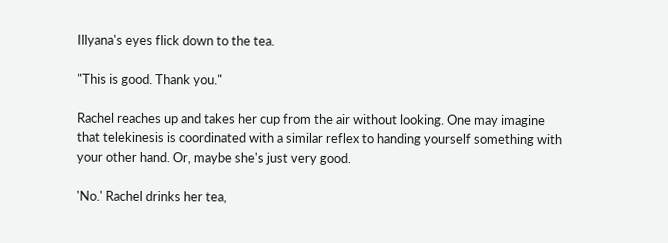Illyana's eyes flick down to the tea.

"This is good. Thank you."

Rachel reaches up and takes her cup from the air without looking. One may imagine that telekinesis is coordinated with a similar reflex to handing yourself something with your other hand. Or, maybe she's just very good.

'No.' Rachel drinks her tea,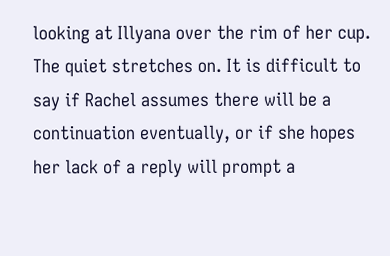looking at Illyana over the rim of her cup. The quiet stretches on. It is difficult to say if Rachel assumes there will be a continuation eventually, or if she hopes her lack of a reply will prompt a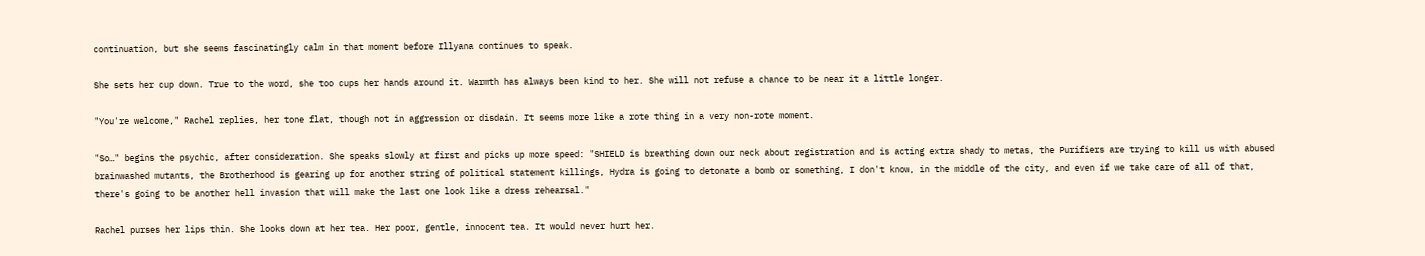continuation, but she seems fascinatingly calm in that moment before Illyana continues to speak.

She sets her cup down. True to the word, she too cups her hands around it. Warmth has always been kind to her. She will not refuse a chance to be near it a little longer.

"You're welcome," Rachel replies, her tone flat, though not in aggression or disdain. It seems more like a rote thing in a very non-rote moment.

"So…" begins the psychic, after consideration. She speaks slowly at first and picks up more speed: "SHIELD is breathing down our neck about registration and is acting extra shady to metas, the Purifiers are trying to kill us with abused brainwashed mutants, the Brotherhood is gearing up for another string of political statement killings, Hydra is going to detonate a bomb or something, I don't know, in the middle of the city, and even if we take care of all of that, there's going to be another hell invasion that will make the last one look like a dress rehearsal."

Rachel purses her lips thin. She looks down at her tea. Her poor, gentle, innocent tea. It would never hurt her.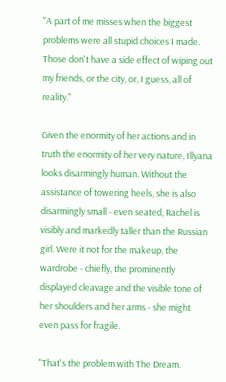"A part of me misses when the biggest problems were all stupid choices I made. Those don't have a side effect of wiping out my friends, or the city, or, I guess, all of reality."

Given the enormity of her actions and in truth the enormity of her very nature, Illyana looks disarmingly human. Without the assistance of towering heels, she is also disarmingly small - even seated, Rachel is visibly and markedly taller than the Russian girl. Were it not for the makeup, the wardrobe - chiefly, the prominently displayed cleavage and the visible tone of her shoulders and her arms - she might even pass for fragile.

"That's the problem with The Dream.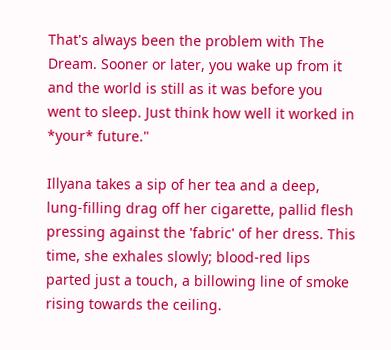That's always been the problem with The Dream. Sooner or later, you wake up from it and the world is still as it was before you went to sleep. Just think how well it worked in *your* future."

Illyana takes a sip of her tea and a deep, lung-filling drag off her cigarette, pallid flesh pressing against the 'fabric' of her dress. This time, she exhales slowly; blood-red lips parted just a touch, a billowing line of smoke rising towards the ceiling.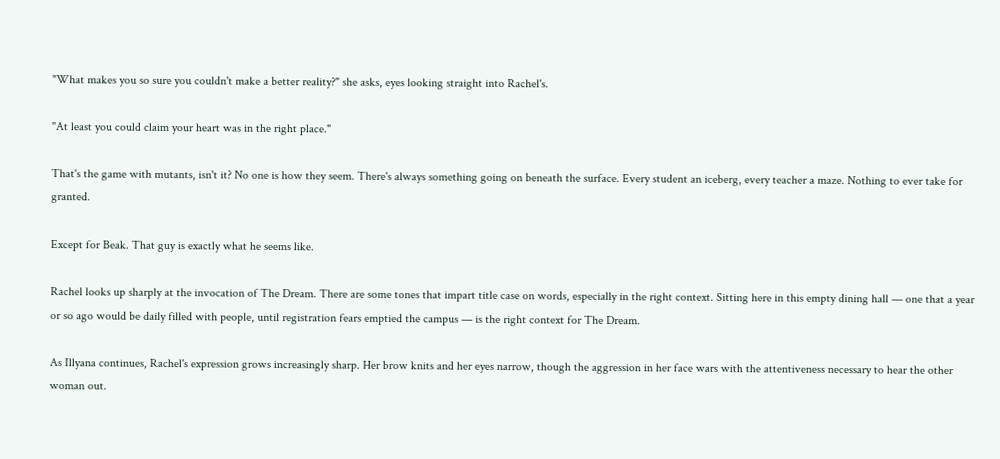"What makes you so sure you couldn't make a better reality?" she asks, eyes looking straight into Rachel's.

"At least you could claim your heart was in the right place."

That's the game with mutants, isn't it? No one is how they seem. There's always something going on beneath the surface. Every student an iceberg, every teacher a maze. Nothing to ever take for granted.

Except for Beak. That guy is exactly what he seems like.

Rachel looks up sharply at the invocation of The Dream. There are some tones that impart title case on words, especially in the right context. Sitting here in this empty dining hall — one that a year or so ago would be daily filled with people, until registration fears emptied the campus — is the right context for The Dream.

As Illyana continues, Rachel's expression grows increasingly sharp. Her brow knits and her eyes narrow, though the aggression in her face wars with the attentiveness necessary to hear the other woman out.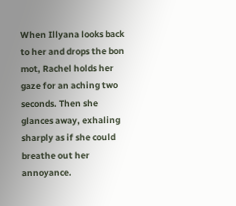When Illyana looks back to her and drops the bon mot, Rachel holds her gaze for an aching two seconds. Then she glances away, exhaling sharply as if she could breathe out her annoyance.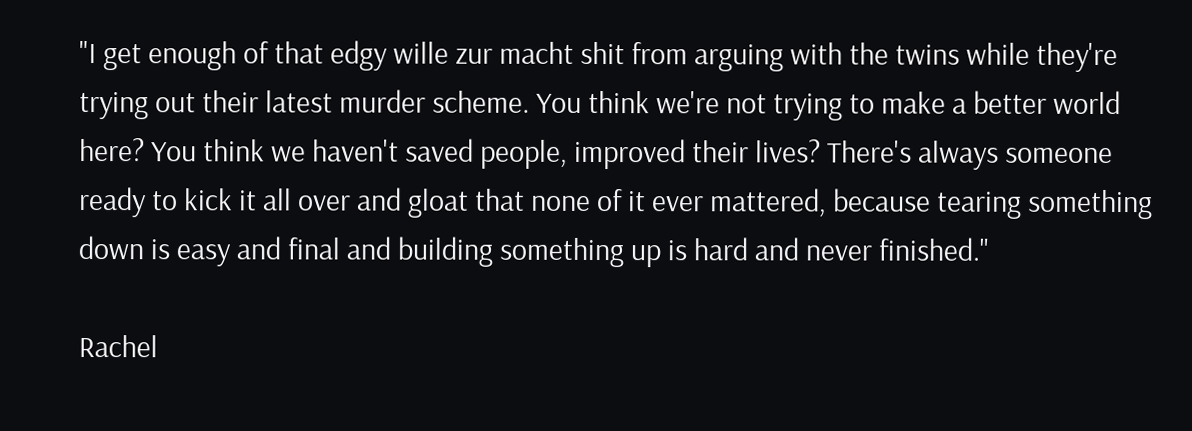"I get enough of that edgy wille zur macht shit from arguing with the twins while they're trying out their latest murder scheme. You think we're not trying to make a better world here? You think we haven't saved people, improved their lives? There's always someone ready to kick it all over and gloat that none of it ever mattered, because tearing something down is easy and final and building something up is hard and never finished."

Rachel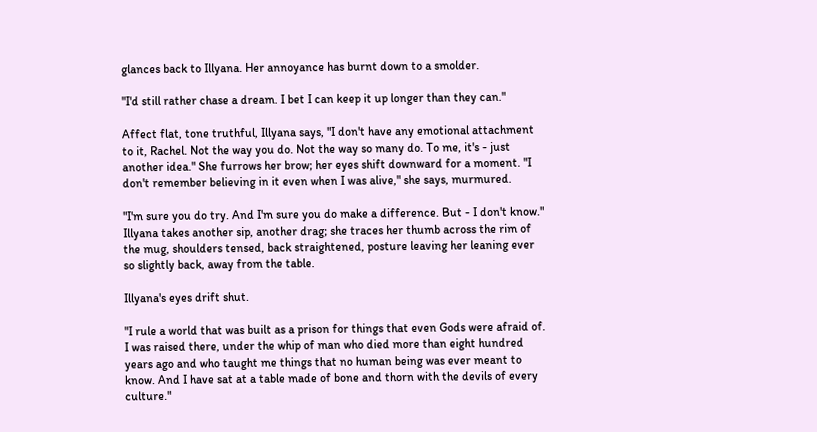glances back to Illyana. Her annoyance has burnt down to a smolder.

"I'd still rather chase a dream. I bet I can keep it up longer than they can."

Affect flat, tone truthful, Illyana says, "I don't have any emotional attachment to it, Rachel. Not the way you do. Not the way so many do. To me, it's - just another idea." She furrows her brow; her eyes shift downward for a moment. "I don't remember believing in it even when I was alive," she says, murmured.

"I'm sure you do try. And I'm sure you do make a difference. But - I don't know." Illyana takes another sip, another drag; she traces her thumb across the rim of the mug, shoulders tensed, back straightened, posture leaving her leaning ever so slightly back, away from the table.

Illyana's eyes drift shut.

"I rule a world that was built as a prison for things that even Gods were afraid of. I was raised there, under the whip of man who died more than eight hundred years ago and who taught me things that no human being was ever meant to know. And I have sat at a table made of bone and thorn with the devils of every culture."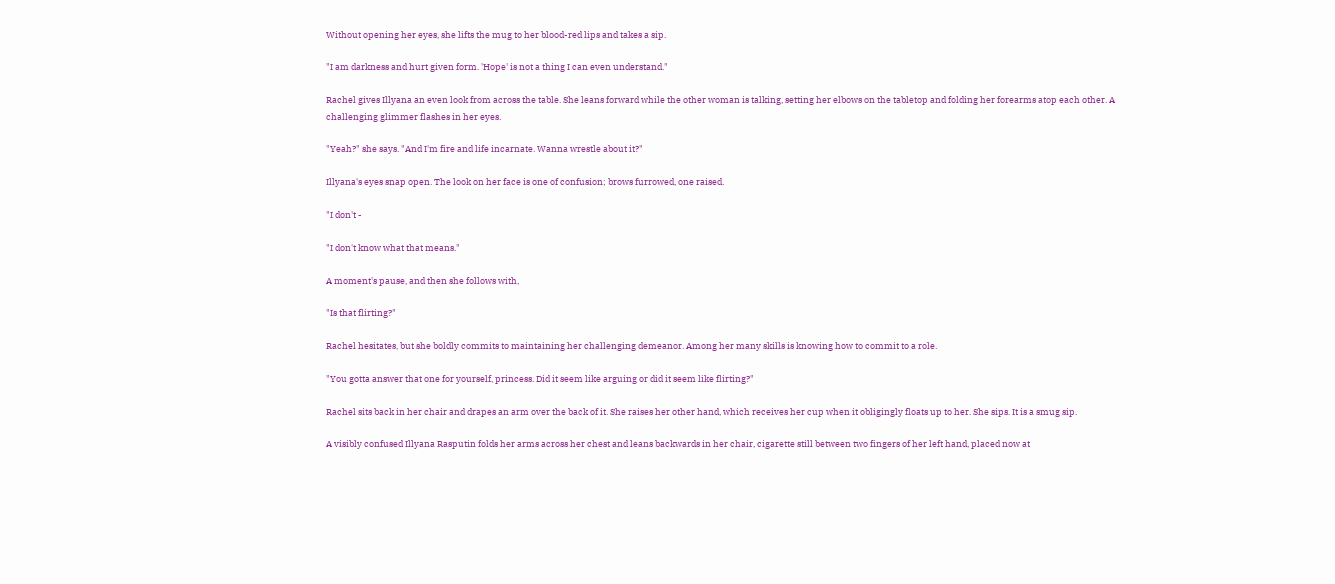Without opening her eyes, she lifts the mug to her blood-red lips and takes a sip.

"I am darkness and hurt given form. 'Hope' is not a thing I can even understand."

Rachel gives Illyana an even look from across the table. She leans forward while the other woman is talking, setting her elbows on the tabletop and folding her forearms atop each other. A challenging glimmer flashes in her eyes.

"Yeah?" she says. "And I'm fire and life incarnate. Wanna wrestle about it?"

Illyana's eyes snap open. The look on her face is one of confusion; brows furrowed, one raised.

"I don't -

"I don't know what that means."

A moment's pause, and then she follows with,

"Is that flirting?"

Rachel hesitates, but she boldly commits to maintaining her challenging demeanor. Among her many skills is knowing how to commit to a role.

"You gotta answer that one for yourself, princess. Did it seem like arguing or did it seem like flirting?"

Rachel sits back in her chair and drapes an arm over the back of it. She raises her other hand, which receives her cup when it obligingly floats up to her. She sips. It is a smug sip.

A visibly confused Illyana Rasputin folds her arms across her chest and leans backwards in her chair, cigarette still between two fingers of her left hand, placed now at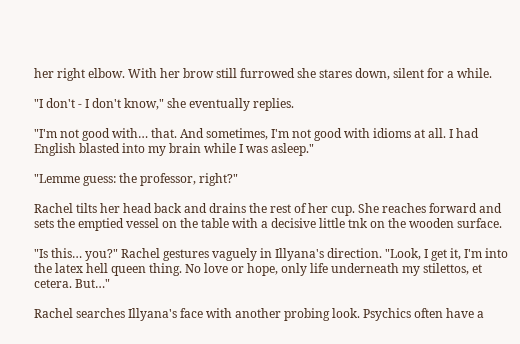her right elbow. With her brow still furrowed she stares down, silent for a while.

"I don't - I don't know," she eventually replies.

"I'm not good with… that. And sometimes, I'm not good with idioms at all. I had English blasted into my brain while I was asleep."

"Lemme guess: the professor, right?"

Rachel tilts her head back and drains the rest of her cup. She reaches forward and sets the emptied vessel on the table with a decisive little tnk on the wooden surface.

"Is this… you?" Rachel gestures vaguely in Illyana's direction. "Look, I get it, I'm into the latex hell queen thing. No love or hope, only life underneath my stilettos, et cetera. But…"

Rachel searches Illyana's face with another probing look. Psychics often have a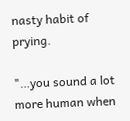nasty habit of prying.

"…you sound a lot more human when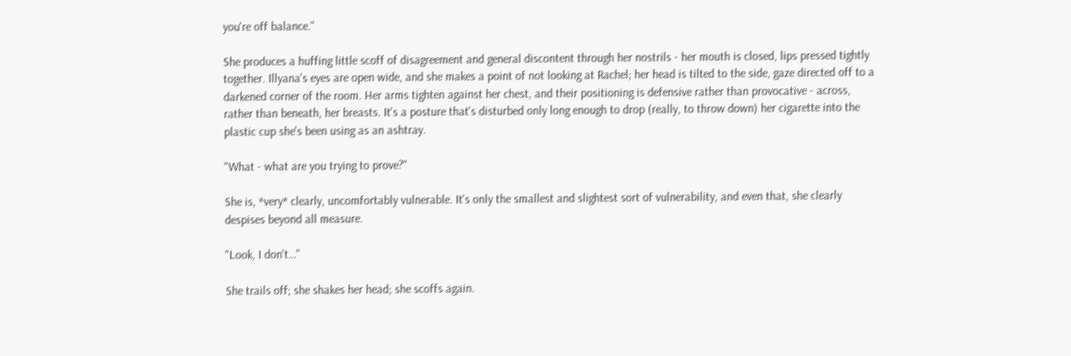you're off balance."

She produces a huffing little scoff of disagreement and general discontent through her nostrils - her mouth is closed, lips pressed tightly together. Illyana's eyes are open wide, and she makes a point of not looking at Rachel; her head is tilted to the side, gaze directed off to a darkened corner of the room. Her arms tighten against her chest, and their positioning is defensive rather than provocative - across, rather than beneath, her breasts. It's a posture that's disturbed only long enough to drop (really, to throw down) her cigarette into the plastic cup she's been using as an ashtray.

"What - what are you trying to prove?"

She is, *very* clearly, uncomfortably vulnerable. It's only the smallest and slightest sort of vulnerability, and even that, she clearly despises beyond all measure.

"Look, I don't…"

She trails off; she shakes her head; she scoffs again.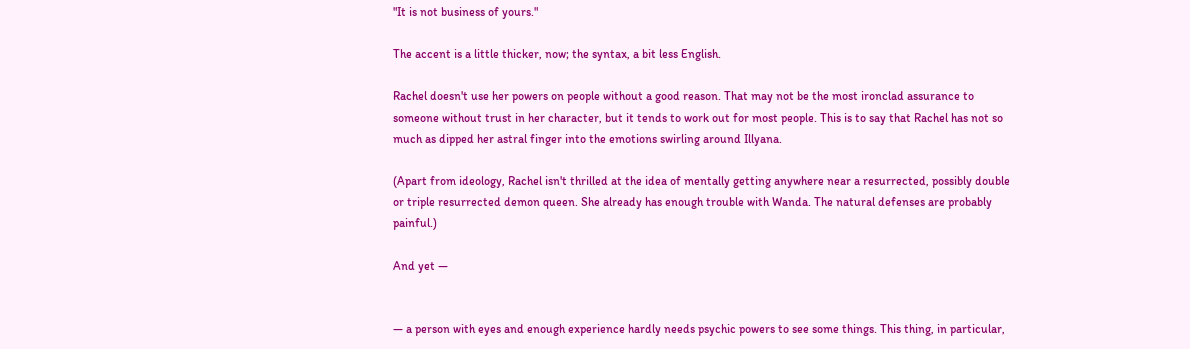"It is not business of yours."

The accent is a little thicker, now; the syntax, a bit less English.

Rachel doesn't use her powers on people without a good reason. That may not be the most ironclad assurance to someone without trust in her character, but it tends to work out for most people. This is to say that Rachel has not so much as dipped her astral finger into the emotions swirling around Illyana.

(Apart from ideology, Rachel isn't thrilled at the idea of mentally getting anywhere near a resurrected, possibly double or triple resurrected demon queen. She already has enough trouble with Wanda. The natural defenses are probably painful.)

And yet —


— a person with eyes and enough experience hardly needs psychic powers to see some things. This thing, in particular,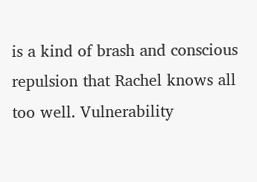is a kind of brash and conscious repulsion that Rachel knows all too well. Vulnerability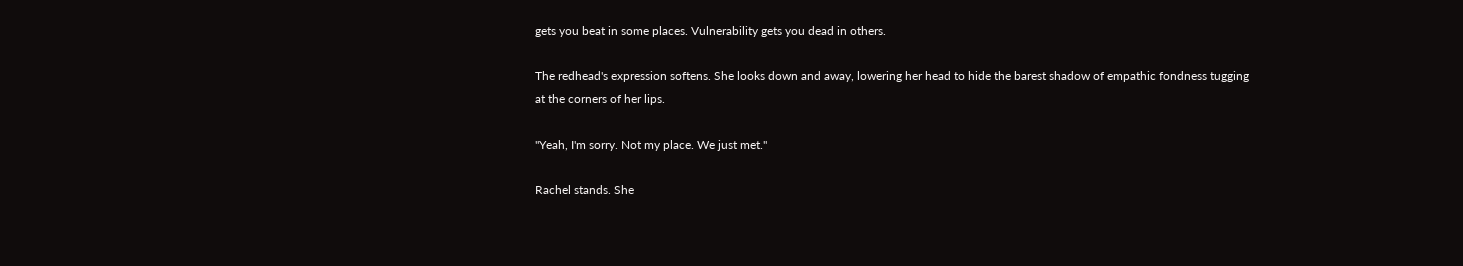gets you beat in some places. Vulnerability gets you dead in others.

The redhead's expression softens. She looks down and away, lowering her head to hide the barest shadow of empathic fondness tugging at the corners of her lips.

"Yeah, I'm sorry. Not my place. We just met."

Rachel stands. She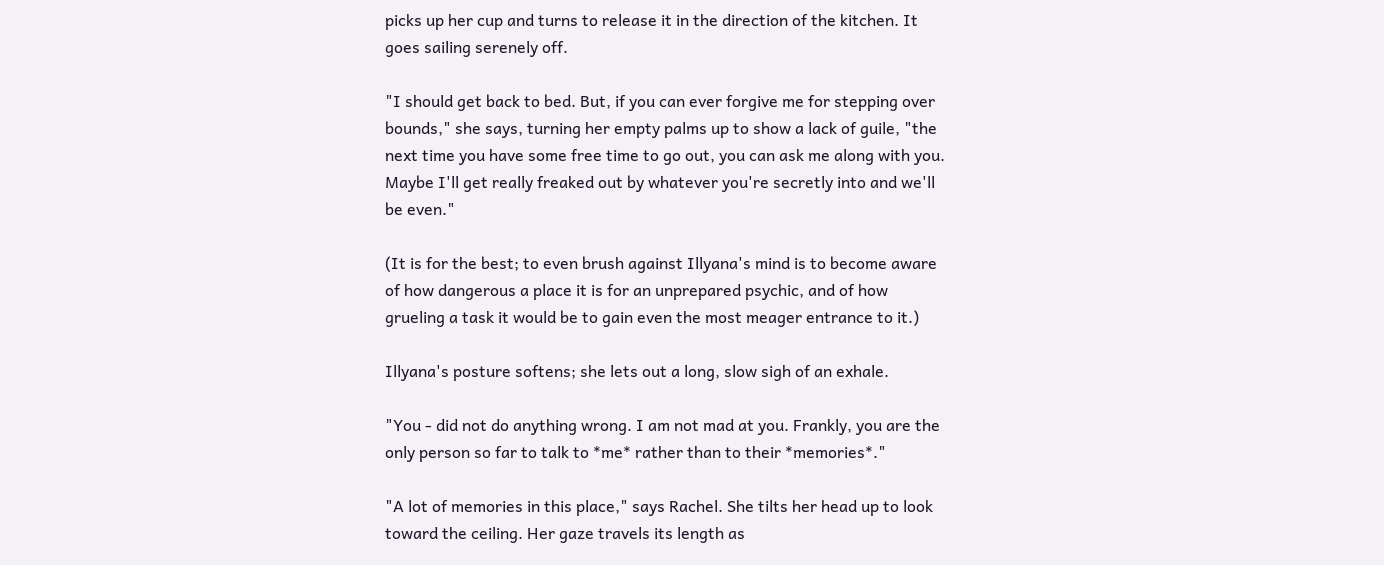picks up her cup and turns to release it in the direction of the kitchen. It goes sailing serenely off.

"I should get back to bed. But, if you can ever forgive me for stepping over bounds," she says, turning her empty palms up to show a lack of guile, "the next time you have some free time to go out, you can ask me along with you. Maybe I'll get really freaked out by whatever you're secretly into and we'll be even."

(It is for the best; to even brush against Illyana's mind is to become aware of how dangerous a place it is for an unprepared psychic, and of how grueling a task it would be to gain even the most meager entrance to it.)

Illyana's posture softens; she lets out a long, slow sigh of an exhale.

"You - did not do anything wrong. I am not mad at you. Frankly, you are the only person so far to talk to *me* rather than to their *memories*."

"A lot of memories in this place," says Rachel. She tilts her head up to look toward the ceiling. Her gaze travels its length as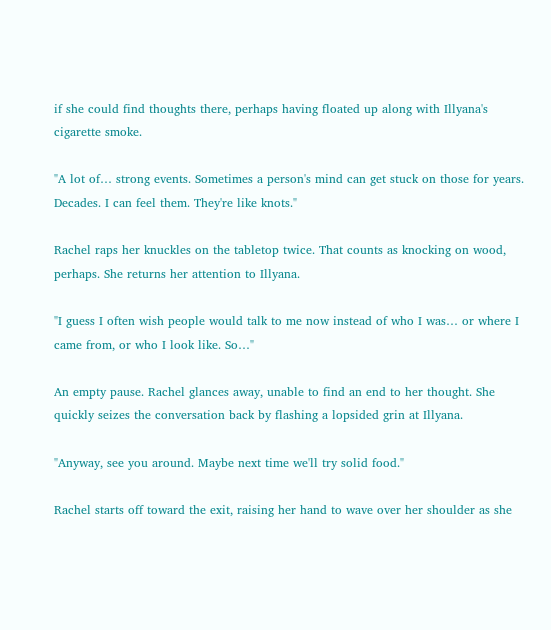if she could find thoughts there, perhaps having floated up along with Illyana's cigarette smoke.

"A lot of… strong events. Sometimes a person's mind can get stuck on those for years. Decades. I can feel them. They're like knots."

Rachel raps her knuckles on the tabletop twice. That counts as knocking on wood, perhaps. She returns her attention to Illyana.

"I guess I often wish people would talk to me now instead of who I was… or where I came from, or who I look like. So…"

An empty pause. Rachel glances away, unable to find an end to her thought. She quickly seizes the conversation back by flashing a lopsided grin at Illyana.

"Anyway, see you around. Maybe next time we'll try solid food."

Rachel starts off toward the exit, raising her hand to wave over her shoulder as she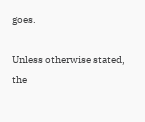goes.

Unless otherwise stated, the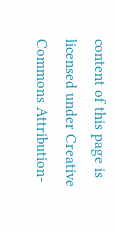content of this page is licensed under Creative Commons Attribution-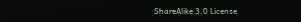ShareAlike 3.0 License